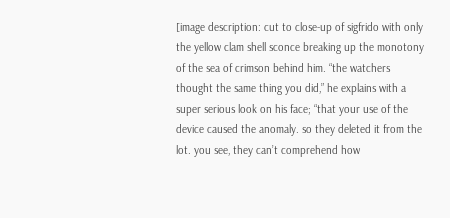[image description: cut to close-up of sigfrido with only the yellow clam shell sconce breaking up the monotony of the sea of crimson behind him. “the watchers thought the same thing you did,” he explains with a super serious look on his face; “that your use of the device caused the anomaly. so they deleted it from the lot. you see, they can’t comprehend how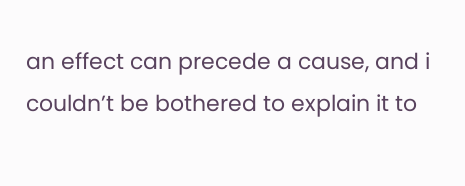an effect can precede a cause, and i couldn’t be bothered to explain it to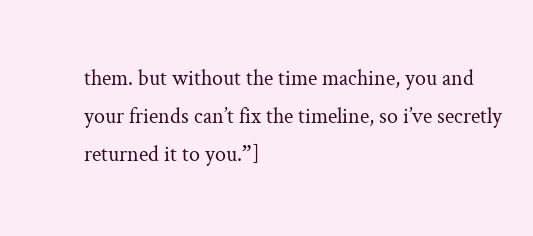them. but without the time machine, you and your friends can’t fix the timeline, so i’ve secretly returned it to you.”]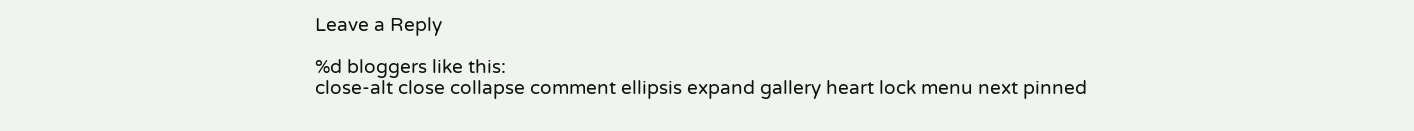Leave a Reply

%d bloggers like this:
close-alt close collapse comment ellipsis expand gallery heart lock menu next pinned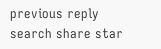previous reply search share star